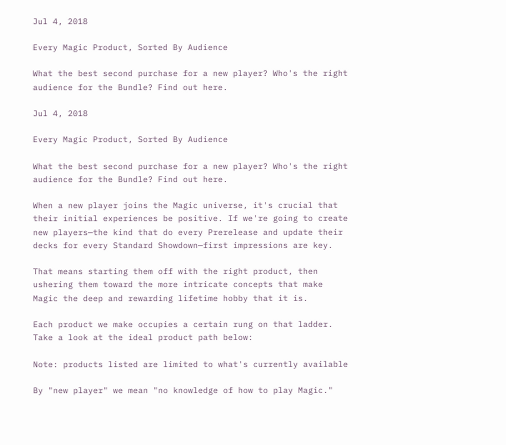Jul 4, 2018

Every Magic Product, Sorted By Audience

What the best second purchase for a new player? Who's the right audience for the Bundle? Find out here.

Jul 4, 2018

Every Magic Product, Sorted By Audience

What the best second purchase for a new player? Who's the right audience for the Bundle? Find out here.

When a new player joins the Magic universe, it's crucial that their initial experiences be positive. If we're going to create new players—the kind that do every Prerelease and update their decks for every Standard Showdown—first impressions are key.

That means starting them off with the right product, then ushering them toward the more intricate concepts that make Magic the deep and rewarding lifetime hobby that it is.

Each product we make occupies a certain rung on that ladder. Take a look at the ideal product path below:

Note: products listed are limited to what's currently available

By "new player" we mean "no knowledge of how to play Magic."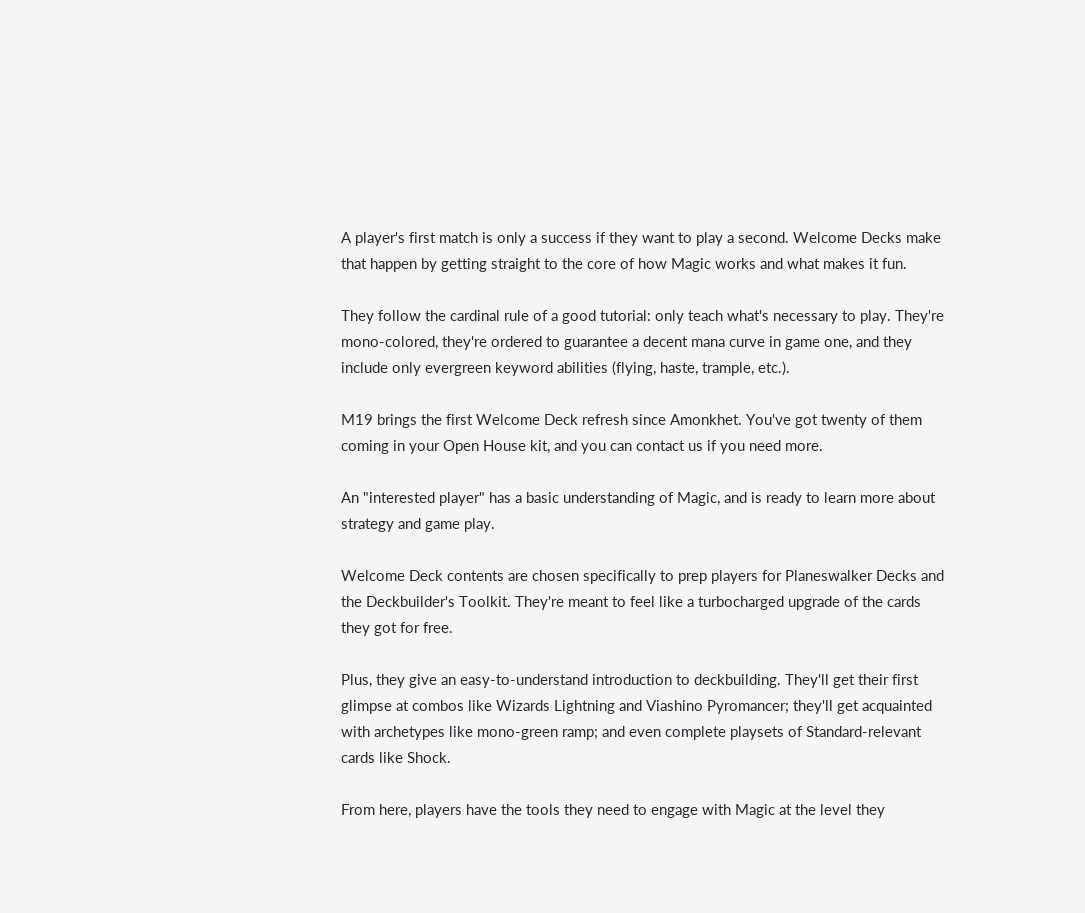A player's first match is only a success if they want to play a second. Welcome Decks make that happen by getting straight to the core of how Magic works and what makes it fun.

They follow the cardinal rule of a good tutorial: only teach what's necessary to play. They're mono-colored, they're ordered to guarantee a decent mana curve in game one, and they include only evergreen keyword abilities (flying, haste, trample, etc.).

M19 brings the first Welcome Deck refresh since Amonkhet. You've got twenty of them coming in your Open House kit, and you can contact us if you need more.

An "interested player" has a basic understanding of Magic, and is ready to learn more about strategy and game play.

Welcome Deck contents are chosen specifically to prep players for Planeswalker Decks and the Deckbuilder's Toolkit. They're meant to feel like a turbocharged upgrade of the cards they got for free.

Plus, they give an easy-to-understand introduction to deckbuilding. They'll get their first glimpse at combos like Wizards Lightning and Viashino Pyromancer; they'll get acquainted with archetypes like mono-green ramp; and even complete playsets of Standard-relevant cards like Shock.

From here, players have the tools they need to engage with Magic at the level they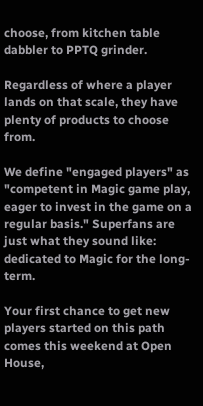choose, from kitchen table dabbler to PPTQ grinder.

Regardless of where a player lands on that scale, they have plenty of products to choose from.

We define "engaged players" as "competent in Magic game play, eager to invest in the game on a regular basis." Superfans are just what they sound like: dedicated to Magic for the long-term.

Your first chance to get new players started on this path comes this weekend at Open House,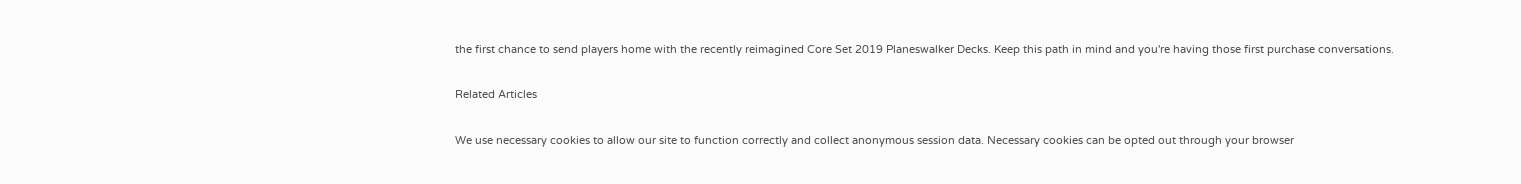the first chance to send players home with the recently reimagined Core Set 2019 Planeswalker Decks. Keep this path in mind and you're having those first purchase conversations.

Related Articles

We use necessary cookies to allow our site to function correctly and collect anonymous session data. Necessary cookies can be opted out through your browser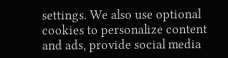settings. We also use optional cookies to personalize content and ads, provide social media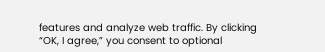features and analyze web traffic. By clicking “OK, I agree,” you consent to optional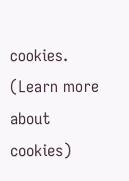cookies. (Learn more about cookies)